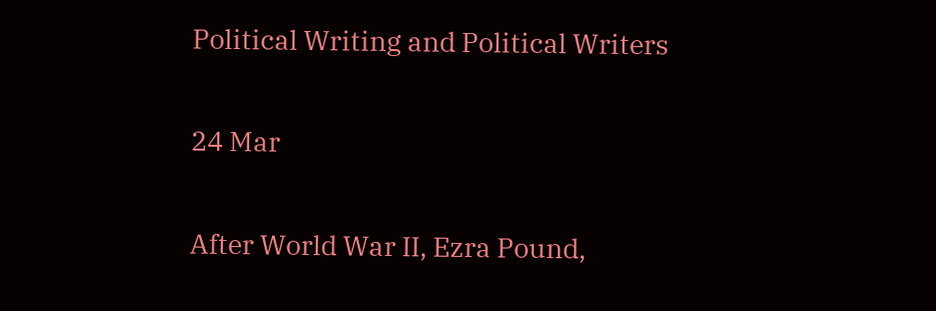Political Writing and Political Writers

24 Mar

After World War II, Ezra Pound,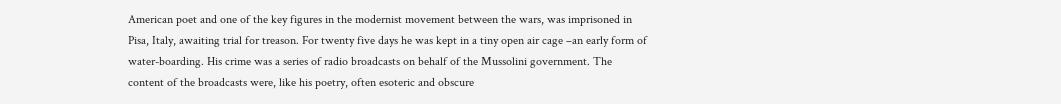American poet and one of the key figures in the modernist movement between the wars, was imprisoned in Pisa, Italy, awaiting trial for treason. For twenty five days he was kept in a tiny open air cage –an early form of water-boarding. His crime was a series of radio broadcasts on behalf of the Mussolini government. The content of the broadcasts were, like his poetry, often esoteric and obscure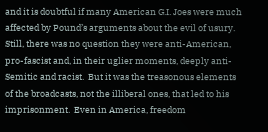and it is doubtful if many American G.I. Joes were much affected by Pound’s arguments about the evil of usury.  Still, there was no question they were anti-American, pro-fascist and, in their uglier moments, deeply anti-Semitic and racist.  But it was the treasonous elements of the broadcasts, not the illiberal ones, that led to his imprisonment.  Even in America, freedom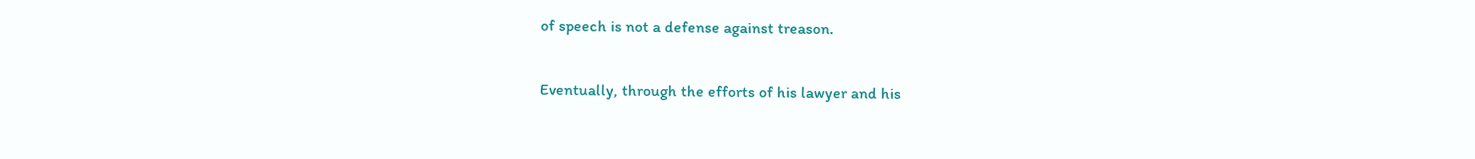of speech is not a defense against treason.

Eventually, through the efforts of his lawyer and his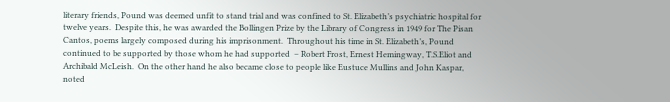literary friends, Pound was deemed unfit to stand trial and was confined to St. Elizabeth’s psychiatric hospital for twelve years.  Despite this, he was awarded the Bollingen Prize by the Library of Congress in 1949 for The Pisan Cantos, poems largely composed during his imprisonment.  Throughout his time in St. Elizabeth’s, Pound continued to be supported by those whom he had supported  – Robert Frost, Ernest Hemingway, T.S.Eliot and Archibald McLeish.  On the other hand he also became close to people like Eustuce Mullins and John Kaspar, noted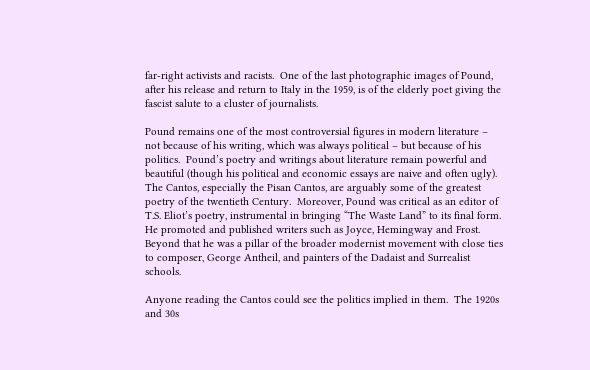far-right activists and racists.  One of the last photographic images of Pound, after his release and return to Italy in the 1959, is of the elderly poet giving the fascist salute to a cluster of journalists.

Pound remains one of the most controversial figures in modern literature – not because of his writing, which was always political – but because of his politics.  Pound’s poetry and writings about literature remain powerful and beautiful (though his political and economic essays are naive and often ugly).  The Cantos, especially the Pisan Cantos, are arguably some of the greatest poetry of the twentieth Century.  Moreover, Pound was critical as an editor of T.S. Eliot’s poetry, instrumental in bringing “The Waste Land” to its final form.  He promoted and published writers such as Joyce, Hemingway and Frost.  Beyond that he was a pillar of the broader modernist movement with close ties to composer, George Antheil, and painters of the Dadaist and Surrealist schools.

Anyone reading the Cantos could see the politics implied in them.  The 1920s and 30s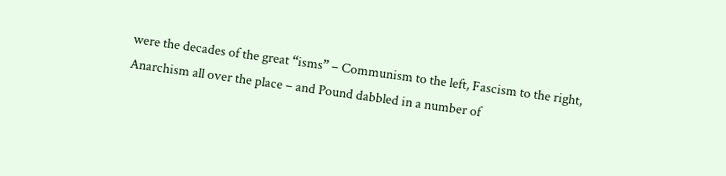were the decades of the great “isms” – Communism to the left, Fascism to the right, Anarchism all over the place – and Pound dabbled in a number of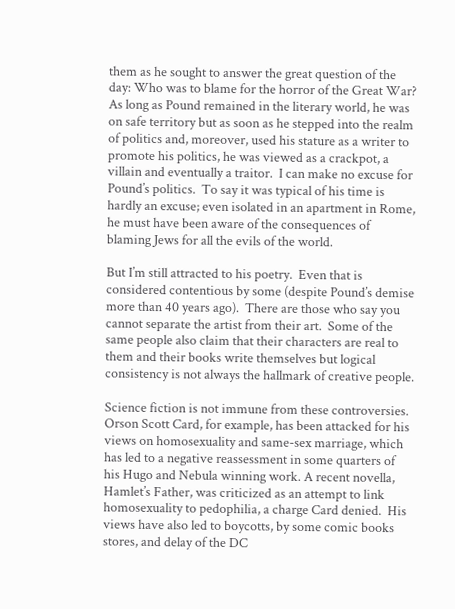them as he sought to answer the great question of the day: Who was to blame for the horror of the Great War?  As long as Pound remained in the literary world, he was on safe territory but as soon as he stepped into the realm of politics and, moreover, used his stature as a writer to promote his politics, he was viewed as a crackpot, a villain and eventually a traitor.  I can make no excuse for Pound’s politics.  To say it was typical of his time is hardly an excuse; even isolated in an apartment in Rome, he must have been aware of the consequences of blaming Jews for all the evils of the world.

But I’m still attracted to his poetry.  Even that is considered contentious by some (despite Pound’s demise more than 40 years ago).  There are those who say you cannot separate the artist from their art.  Some of the same people also claim that their characters are real to them and their books write themselves but logical consistency is not always the hallmark of creative people.

Science fiction is not immune from these controversies.  Orson Scott Card, for example, has been attacked for his views on homosexuality and same-sex marriage, which has led to a negative reassessment in some quarters of his Hugo and Nebula winning work. A recent novella, Hamlet’s Father, was criticized as an attempt to link homosexuality to pedophilia, a charge Card denied.  His views have also led to boycotts, by some comic books stores, and delay of the DC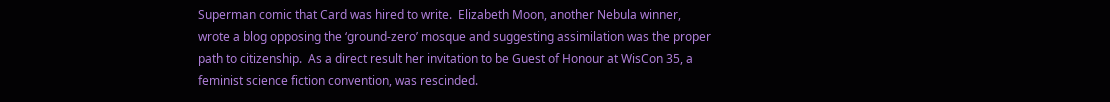Superman comic that Card was hired to write.  Elizabeth Moon, another Nebula winner, wrote a blog opposing the ‘ground-zero’ mosque and suggesting assimilation was the proper path to citizenship.  As a direct result her invitation to be Guest of Honour at WisCon 35, a feminist science fiction convention, was rescinded.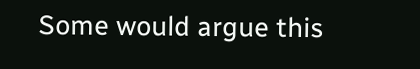Some would argue this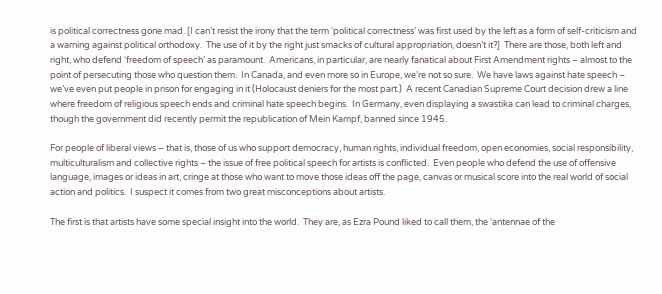is political correctness gone mad. [I can’t resist the irony that the term ‘political correctness’ was first used by the left as a form of self-criticism and a warning against political orthodoxy.  The use of it by the right just smacks of cultural appropriation, doesn’t it?]  There are those, both left and right, who defend ‘freedom of speech’ as paramount.  Americans, in particular, are nearly fanatical about First Amendment rights – almost to the point of persecuting those who question them.  In Canada, and even more so in Europe, we’re not so sure.  We have laws against hate speech – we’ve even put people in prison for engaging in it (Holocaust deniers for the most part.)  A recent Canadian Supreme Court decision drew a line where freedom of religious speech ends and criminal hate speech begins.  In Germany, even displaying a swastika can lead to criminal charges, though the government did recently permit the republication of Mein Kampf, banned since 1945.

For people of liberal views – that is, those of us who support democracy, human rights, individual freedom, open economies, social responsibility, multiculturalism and collective rights – the issue of free political speech for artists is conflicted.  Even people who defend the use of offensive language, images or ideas in art, cringe at those who want to move those ideas off the page, canvas or musical score into the real world of social action and politics.  I suspect it comes from two great misconceptions about artists.

The first is that artists have some special insight into the world.  They are, as Ezra Pound liked to call them, the ‘antennae of the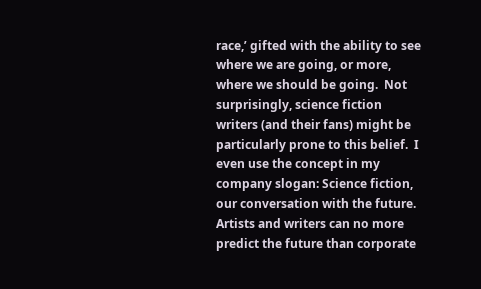race,’ gifted with the ability to see where we are going, or more, where we should be going.  Not surprisingly, science fiction writers (and their fans) might be particularly prone to this belief.  I even use the concept in my company slogan: Science fiction, our conversation with the future.  Artists and writers can no more predict the future than corporate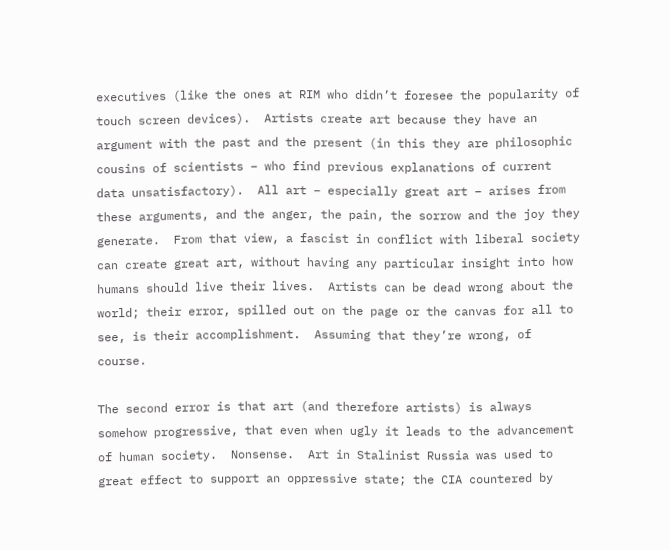executives (like the ones at RIM who didn’t foresee the popularity of touch screen devices).  Artists create art because they have an argument with the past and the present (in this they are philosophic cousins of scientists – who find previous explanations of current data unsatisfactory).  All art – especially great art – arises from these arguments, and the anger, the pain, the sorrow and the joy they generate.  From that view, a fascist in conflict with liberal society can create great art, without having any particular insight into how humans should live their lives.  Artists can be dead wrong about the world; their error, spilled out on the page or the canvas for all to see, is their accomplishment.  Assuming that they’re wrong, of course.

The second error is that art (and therefore artists) is always somehow progressive, that even when ugly it leads to the advancement of human society.  Nonsense.  Art in Stalinist Russia was used to great effect to support an oppressive state; the CIA countered by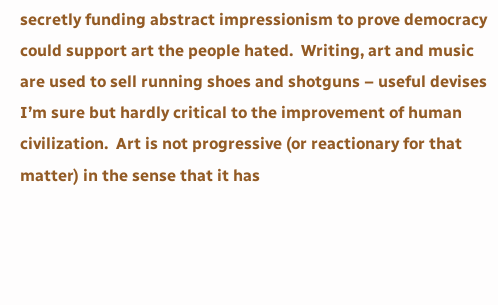secretly funding abstract impressionism to prove democracy could support art the people hated.  Writing, art and music are used to sell running shoes and shotguns – useful devises I’m sure but hardly critical to the improvement of human civilization.  Art is not progressive (or reactionary for that matter) in the sense that it has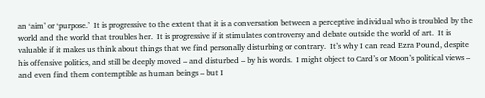an ‘aim’ or ‘purpose.’  It is progressive to the extent that it is a conversation between a perceptive individual who is troubled by the world and the world that troubles her.  It is progressive if it stimulates controversy and debate outside the world of art.  It is valuable if it makes us think about things that we find personally disturbing or contrary.  It’s why I can read Ezra Pound, despite his offensive politics, and still be deeply moved – and disturbed – by his words.  I might object to Card’s or Moon’s political views – and even find them contemptible as human beings – but I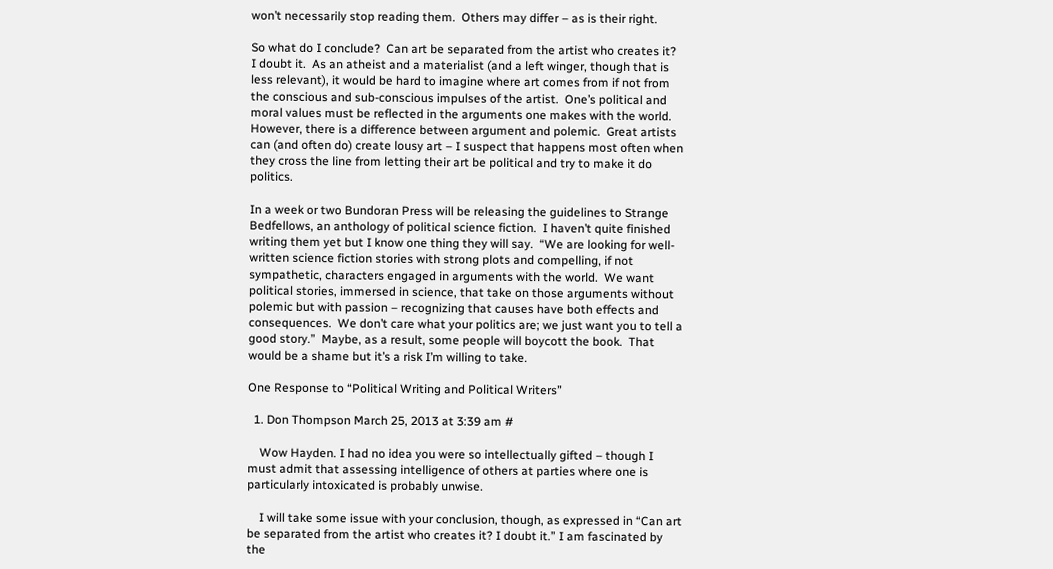won’t necessarily stop reading them.  Others may differ – as is their right.

So what do I conclude?  Can art be separated from the artist who creates it?  I doubt it.  As an atheist and a materialist (and a left winger, though that is less relevant), it would be hard to imagine where art comes from if not from the conscious and sub-conscious impulses of the artist.  One’s political and moral values must be reflected in the arguments one makes with the world.  However, there is a difference between argument and polemic.  Great artists can (and often do) create lousy art – I suspect that happens most often when they cross the line from letting their art be political and try to make it do politics.

In a week or two Bundoran Press will be releasing the guidelines to Strange Bedfellows, an anthology of political science fiction.  I haven’t quite finished writing them yet but I know one thing they will say.  “We are looking for well-written science fiction stories with strong plots and compelling, if not sympathetic, characters engaged in arguments with the world.  We want political stories, immersed in science, that take on those arguments without polemic but with passion – recognizing that causes have both effects and consequences.  We don’t care what your politics are; we just want you to tell a good story.”  Maybe, as a result, some people will boycott the book.  That would be a shame but it’s a risk I’m willing to take.

One Response to “Political Writing and Political Writers”

  1. Don Thompson March 25, 2013 at 3:39 am #

    Wow Hayden. I had no idea you were so intellectually gifted – though I must admit that assessing intelligence of others at parties where one is particularly intoxicated is probably unwise.

    I will take some issue with your conclusion, though, as expressed in “Can art be separated from the artist who creates it? I doubt it.” I am fascinated by the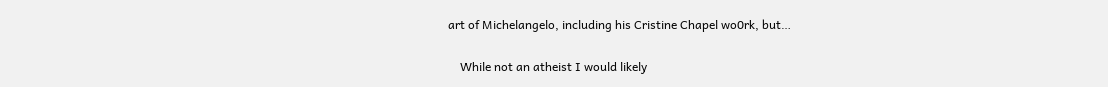art of Michelangelo, including his Cristine Chapel wo0rk, but…

    While not an atheist I would likely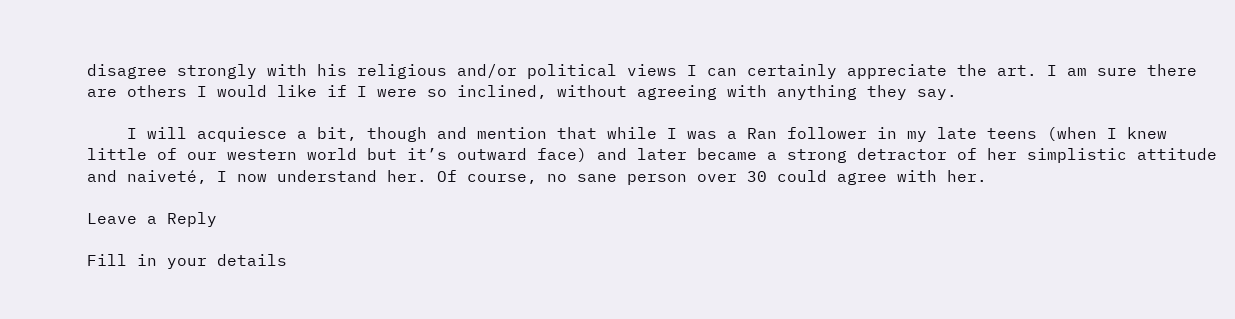disagree strongly with his religious and/or political views I can certainly appreciate the art. I am sure there are others I would like if I were so inclined, without agreeing with anything they say.

    I will acquiesce a bit, though and mention that while I was a Ran follower in my late teens (when I knew little of our western world but it’s outward face) and later became a strong detractor of her simplistic attitude and naiveté, I now understand her. Of course, no sane person over 30 could agree with her.

Leave a Reply

Fill in your details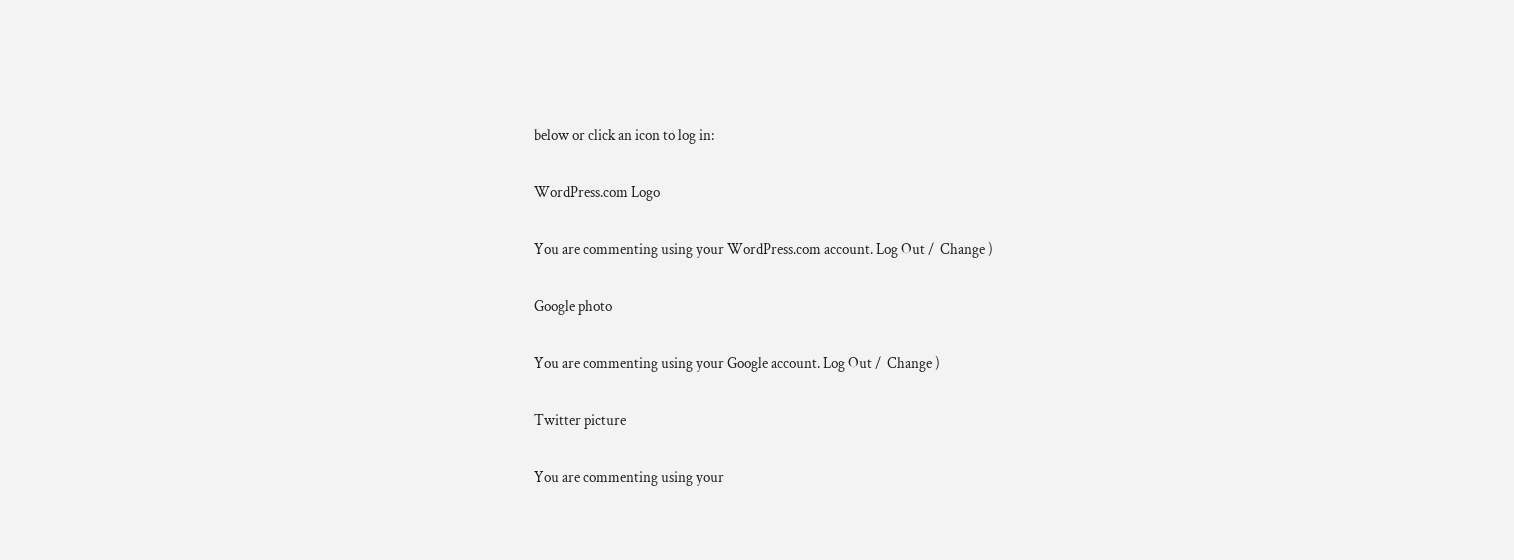below or click an icon to log in:

WordPress.com Logo

You are commenting using your WordPress.com account. Log Out /  Change )

Google photo

You are commenting using your Google account. Log Out /  Change )

Twitter picture

You are commenting using your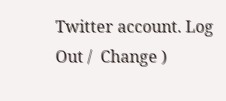Twitter account. Log Out /  Change )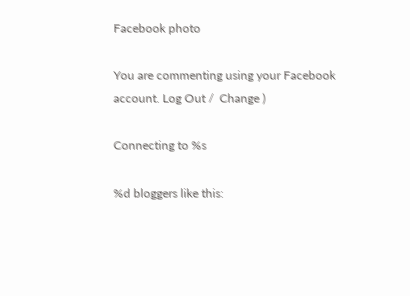Facebook photo

You are commenting using your Facebook account. Log Out /  Change )

Connecting to %s

%d bloggers like this: